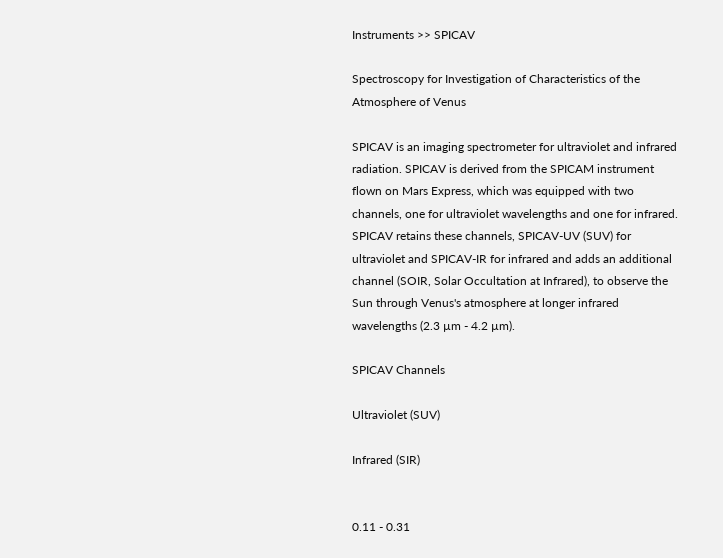Instruments >> SPICAV

Spectroscopy for Investigation of Characteristics of the Atmosphere of Venus

SPICAV is an imaging spectrometer for ultraviolet and infrared radiation. SPICAV is derived from the SPICAM instrument flown on Mars Express, which was equipped with two channels, one for ultraviolet wavelengths and one for infrared. SPICAV retains these channels, SPICAV-UV (SUV) for ultraviolet and SPICAV-IR for infrared and adds an additional channel (SOIR, Solar Occultation at Infrared), to observe the Sun through Venus's atmosphere at longer infrared wavelengths (2.3 µm - 4.2 µm).

SPICAV Channels

Ultraviolet (SUV)

Infrared (SIR)


0.11 - 0.31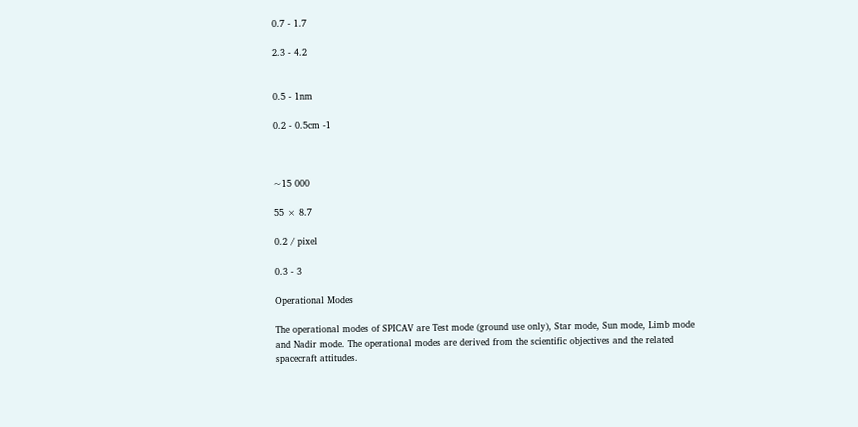0.7 - 1.7

2.3 - 4.2


0.5 - 1nm

0.2 - 0.5cm -1



~15 000

55 × 8.7

0.2 / pixel

0.3 - 3

Operational Modes

The operational modes of SPICAV are Test mode (ground use only), Star mode, Sun mode, Limb mode and Nadir mode. The operational modes are derived from the scientific objectives and the related spacecraft attitudes.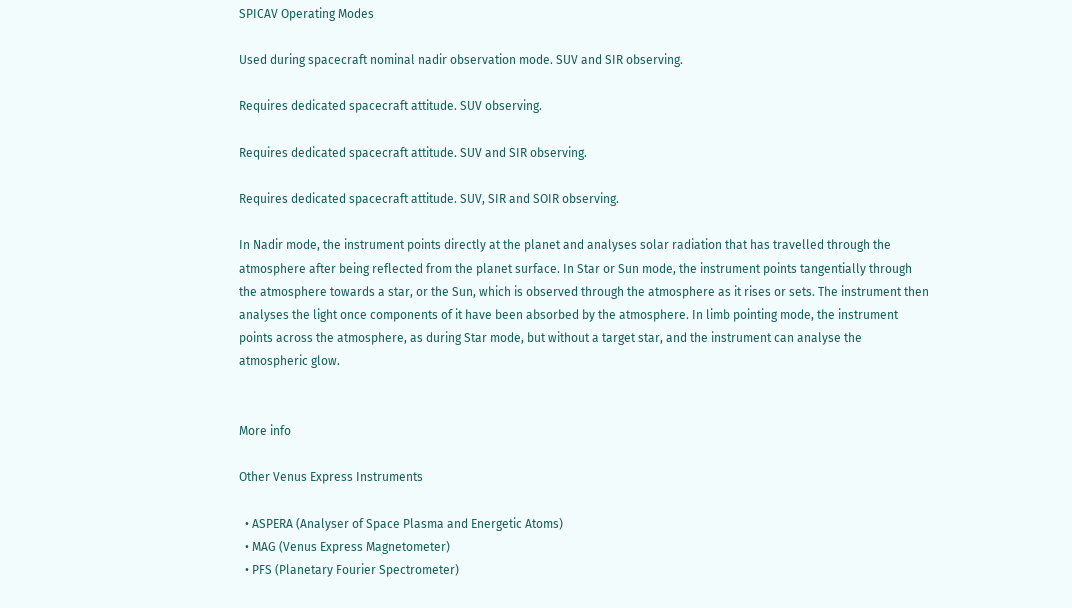SPICAV Operating Modes

Used during spacecraft nominal nadir observation mode. SUV and SIR observing.

Requires dedicated spacecraft attitude. SUV observing.

Requires dedicated spacecraft attitude. SUV and SIR observing.

Requires dedicated spacecraft attitude. SUV, SIR and SOIR observing.

In Nadir mode, the instrument points directly at the planet and analyses solar radiation that has travelled through the atmosphere after being reflected from the planet surface. In Star or Sun mode, the instrument points tangentially through the atmosphere towards a star, or the Sun, which is observed through the atmosphere as it rises or sets. The instrument then analyses the light once components of it have been absorbed by the atmosphere. In limb pointing mode, the instrument points across the atmosphere, as during Star mode, but without a target star, and the instrument can analyse the atmospheric glow.


More info

Other Venus Express Instruments

  • ASPERA (Analyser of Space Plasma and Energetic Atoms)
  • MAG (Venus Express Magnetometer)
  • PFS (Planetary Fourier Spectrometer)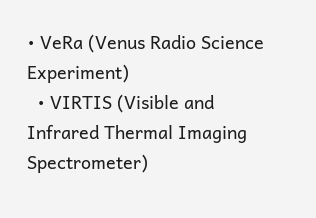• VeRa (Venus Radio Science Experiment)
  • VIRTIS (Visible and Infrared Thermal Imaging Spectrometer)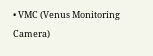• VMC (Venus Monitoring Camera)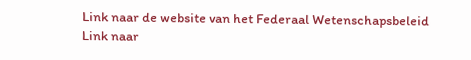Link naar de website van het Federaal Wetenschapsbeleid
Link naar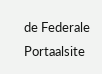de Federale Portaalsite